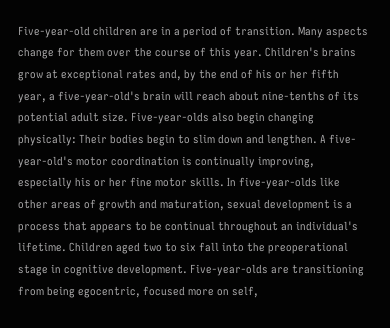Five-year-old children are in a period of transition. Many aspects change for them over the course of this year. Children's brains grow at exceptional rates and, by the end of his or her fifth year, a five-year-old's brain will reach about nine-tenths of its potential adult size. Five-year-olds also begin changing physically: Their bodies begin to slim down and lengthen. A five-year-old's motor coordination is continually improving, especially his or her fine motor skills. In five-year-olds like other areas of growth and maturation, sexual development is a process that appears to be continual throughout an individual's lifetime. Children aged two to six fall into the preoperational stage in cognitive development. Five-year-olds are transitioning from being egocentric, focused more on self,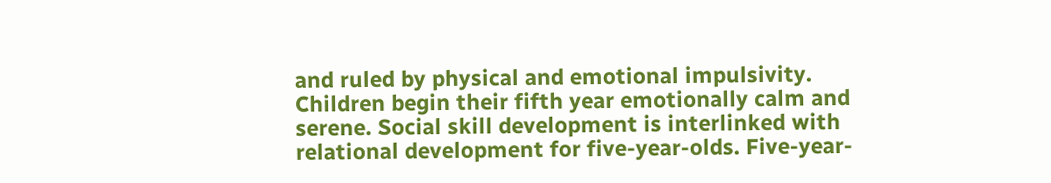and ruled by physical and emotional impulsivity. Children begin their fifth year emotionally calm and serene. Social skill development is interlinked with relational development for five-year-olds. Five-year-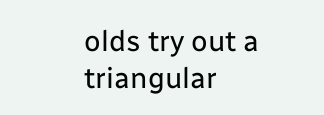olds try out a triangular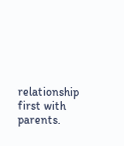relationship first with parents.